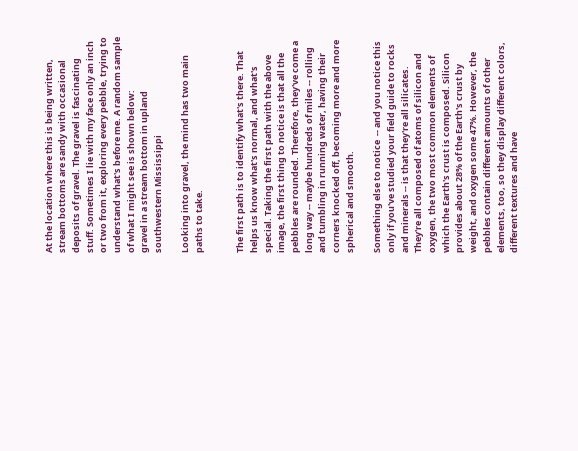At the location where this is being written, stream bottoms are sandy with occasional deposits of gravel. The gravel is fascinating stuff. Sometimes I lie with my face only an inch or two from it, exploring every pebble, trying to understand what's before me. A random sample of what I might see is shown below:
gravel in a stream bottom in upland southwestern Mississippi

Looking into gravel, the mind has two main paths to take.


The first path is to identify what's there. That helps us know what's normal, and what's special. Taking the first path with the above image, the first thing to notice is that all the pebbles are rounded. Therefore, they've come a long way -- maybe hundreds of miles -- rolling and tumbling in running water, having their corners knocked off, becoming more and more spherical and smooth.

Something else to notice  -- and you notice this only if you've studied your field guide to rocks and minerals -- is that they're all silicates. They're all composed of atoms of silicon and oxygen, the two most common elements of which the Earth's crust is composed. Silicon provides about 28% of the Earth's crust by weight, and oxygen some 47%. However, the pebbles contain different amounts of other elements, too, so they display different colors, different textures and have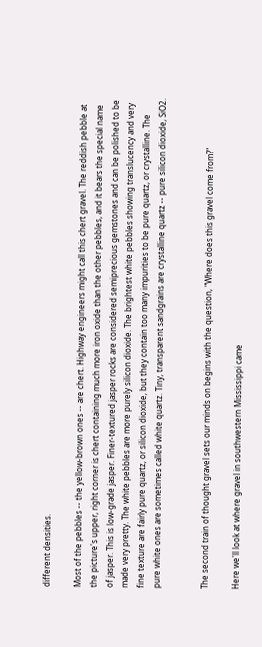different densities.

Most of the pebbles -- the yellow-brown ones -- are chert. Highway engineers might call this chert gravel. The reddish pebble at the picture's upper, right corner is chert containing much more iron oxide than the other pebbles, and it bears the special name of jasper. This is low-grade jasper. Finer-textured jasper rocks are considered semiprecious gemstones and can be polished to be made very pretty. The white pebbles are more purely silicon dioxide. The brightest white pebbles showing translucency and very fine texture are fairly pure quartz, or silicon dioxide, but they contain too many impurities to be pure quartz, or crystalline. The pure white ones are sometimes called white quartz. Tiny, transparent sandgrains are crystalline quartz -- pure silicon dioxide, SiO2.


The second train of thought gravel sets our minds on begins with the question, "Where does this gravel come from?"

Here we'll look at where gravel in southwestern Mississippi came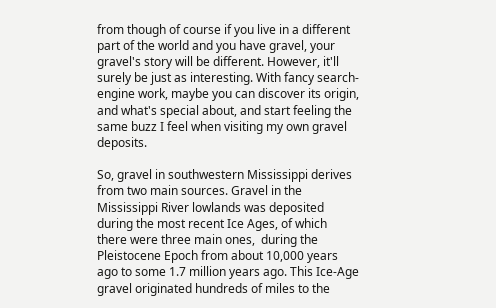from though of course if you live in a different part of the world and you have gravel, your gravel's story will be different. However, it'll surely be just as interesting. With fancy search-engine work, maybe you can discover its origin, and what's special about, and start feeling the same buzz I feel when visiting my own gravel deposits.

So, gravel in southwestern Mississippi derives from two main sources. Gravel in the Mississippi River lowlands was deposited during the most recent Ice Ages, of which there were three main ones,  during the Pleistocene Epoch from about 10,000 years ago to some 1.7 million years ago. This Ice-Age gravel originated hundreds of miles to the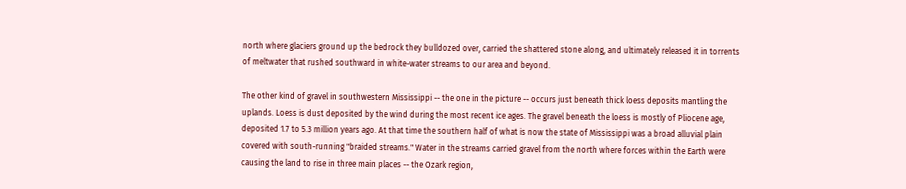north where glaciers ground up the bedrock they bulldozed over, carried the shattered stone along, and ultimately released it in torrents of meltwater that rushed southward in white-water streams to our area and beyond.

The other kind of gravel in southwestern Mississippi -- the one in the picture -- occurs just beneath thick loess deposits mantling the uplands. Loess is dust deposited by the wind during the most recent ice ages. The gravel beneath the loess is mostly of Pliocene age, deposited 1.7 to 5.3 million years ago. At that time the southern half of what is now the state of Mississippi was a broad alluvial plain covered with south-running "braided streams." Water in the streams carried gravel from the north where forces within the Earth were causing the land to rise in three main places -- the Ozark region,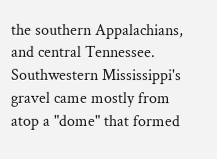the southern Appalachians, and central Tennessee. Southwestern Mississippi's gravel came mostly from atop a "dome" that formed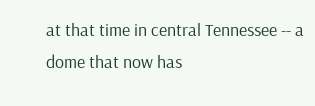at that time in central Tennessee -- a dome that now has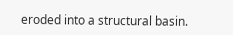eroded into a structural basin.